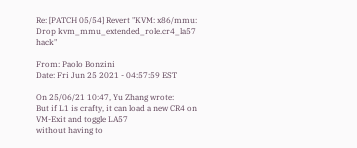Re: [PATCH 05/54] Revert "KVM: x86/mmu: Drop kvm_mmu_extended_role.cr4_la57 hack"

From: Paolo Bonzini
Date: Fri Jun 25 2021 - 04:57:59 EST

On 25/06/21 10:47, Yu Zhang wrote:
But if L1 is crafty, it can load a new CR4 on VM-Exit and toggle LA57
without having to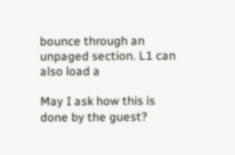bounce through an unpaged section. L1 can also load a

May I ask how this is done by the guest?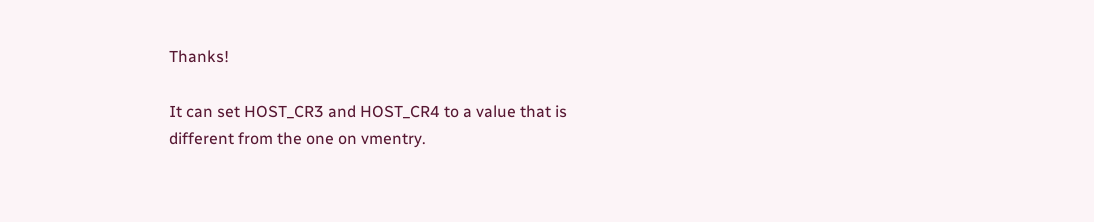Thanks!

It can set HOST_CR3 and HOST_CR4 to a value that is different from the one on vmentry.